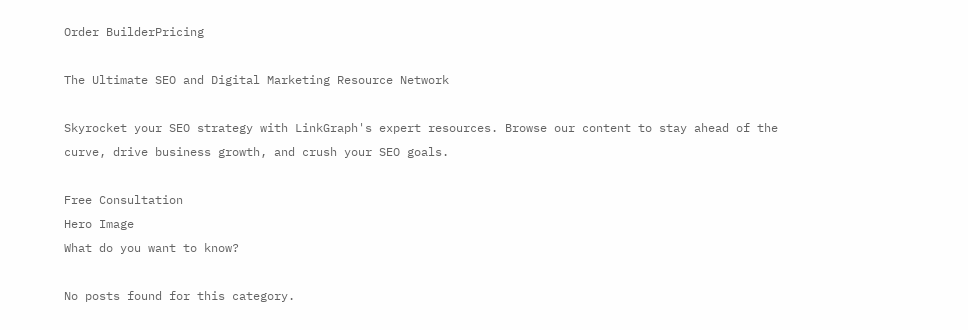Order BuilderPricing

The Ultimate SEO and Digital Marketing Resource Network

Skyrocket your SEO strategy with LinkGraph's expert resources. Browse our content to stay ahead of the curve, drive business growth, and crush your SEO goals.

Free Consultation
Hero Image
What do you want to know?

No posts found for this category.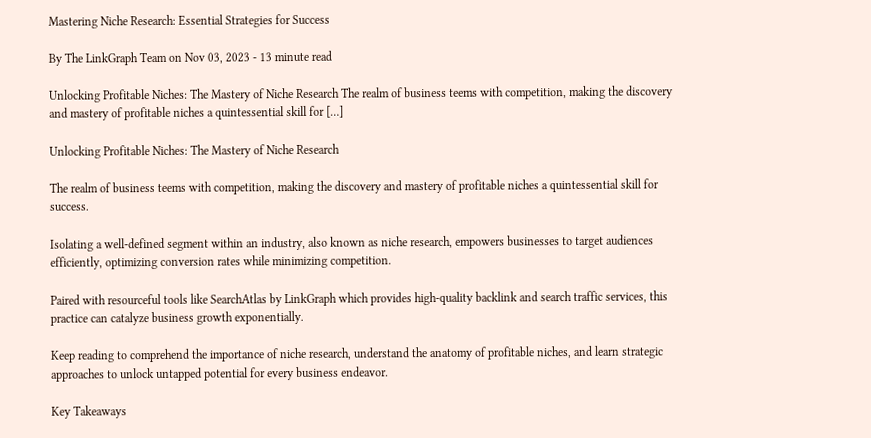Mastering Niche Research: Essential Strategies for Success

By The LinkGraph Team on Nov 03, 2023 - 13 minute read

Unlocking Profitable Niches: The Mastery of Niche Research The realm of business teems with competition, making the discovery and mastery of profitable niches a quintessential skill for […]

Unlocking Profitable Niches: The Mastery of Niche Research

The realm of business teems with competition, making the discovery and mastery of profitable niches a quintessential skill for success.

Isolating a well-defined segment within an industry, also known as niche research, empowers businesses to target audiences efficiently, optimizing conversion rates while minimizing competition.

Paired with resourceful tools like SearchAtlas by LinkGraph which provides high-quality backlink and search traffic services, this practice can catalyze business growth exponentially.

Keep reading to comprehend the importance of niche research, understand the anatomy of profitable niches, and learn strategic approaches to unlock untapped potential for every business endeavor.

Key Takeaways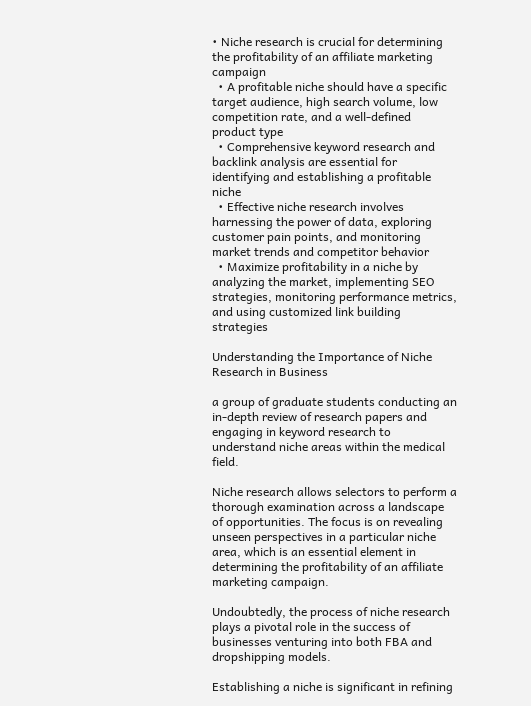• Niche research is crucial for determining the profitability of an affiliate marketing campaign
  • A profitable niche should have a specific target audience, high search volume, low competition rate, and a well-defined product type
  • Comprehensive keyword research and backlink analysis are essential for identifying and establishing a profitable niche
  • Effective niche research involves harnessing the power of data, exploring customer pain points, and monitoring market trends and competitor behavior
  • Maximize profitability in a niche by analyzing the market, implementing SEO strategies, monitoring performance metrics, and using customized link building strategies

Understanding the Importance of Niche Research in Business

a group of graduate students conducting an in-depth review of research papers and engaging in keyword research to understand niche areas within the medical field.

Niche research allows selectors to perform a thorough examination across a landscape of opportunities. The focus is on revealing unseen perspectives in a particular niche area, which is an essential element in determining the profitability of an affiliate marketing campaign.

Undoubtedly, the process of niche research plays a pivotal role in the success of businesses venturing into both FBA and dropshipping models.

Establishing a niche is significant in refining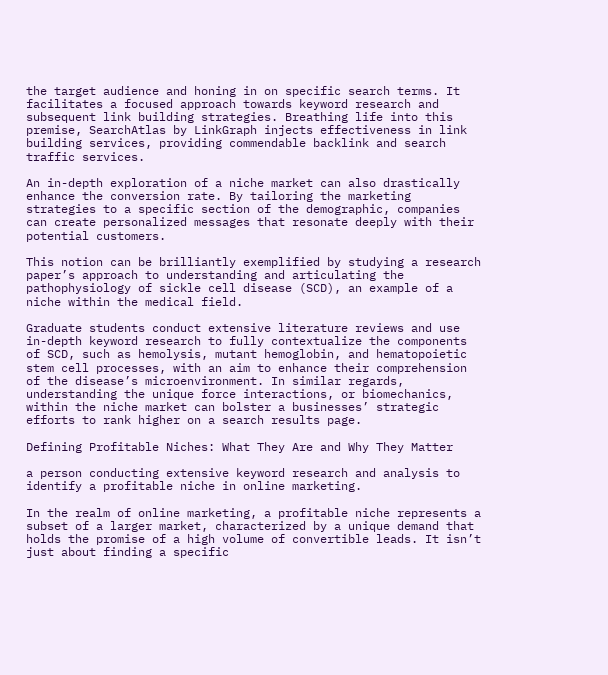the target audience and honing in on specific search terms. It facilitates a focused approach towards keyword research and subsequent link building strategies. Breathing life into this premise, SearchAtlas by LinkGraph injects effectiveness in link building services, providing commendable backlink and search traffic services.

An in-depth exploration of a niche market can also drastically enhance the conversion rate. By tailoring the marketing strategies to a specific section of the demographic, companies can create personalized messages that resonate deeply with their potential customers.

This notion can be brilliantly exemplified by studying a research paper’s approach to understanding and articulating the pathophysiology of sickle cell disease (SCD), an example of a niche within the medical field.

Graduate students conduct extensive literature reviews and use in-depth keyword research to fully contextualize the components of SCD, such as hemolysis, mutant hemoglobin, and hematopoietic stem cell processes, with an aim to enhance their comprehension of the disease’s microenvironment. In similar regards, understanding the unique force interactions, or biomechanics, within the niche market can bolster a businesses’ strategic efforts to rank higher on a search results page.

Defining Profitable Niches: What They Are and Why They Matter

a person conducting extensive keyword research and analysis to identify a profitable niche in online marketing.

In the realm of online marketing, a profitable niche represents a subset of a larger market, characterized by a unique demand that holds the promise of a high volume of convertible leads. It isn’t just about finding a specific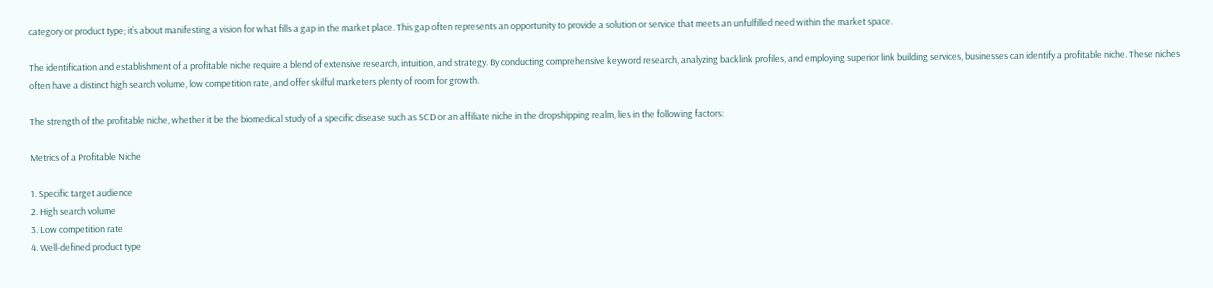category or product type; it’s about manifesting a vision for what fills a gap in the market place. This gap often represents an opportunity to provide a solution or service that meets an unfulfilled need within the market space.

The identification and establishment of a profitable niche require a blend of extensive research, intuition, and strategy. By conducting comprehensive keyword research, analyzing backlink profiles, and employing superior link building services, businesses can identify a profitable niche. These niches often have a distinct high search volume, low competition rate, and offer skilful marketers plenty of room for growth.

The strength of the profitable niche, whether it be the biomedical study of a specific disease such as SCD or an affiliate niche in the dropshipping realm, lies in the following factors:

Metrics of a Profitable Niche

1. Specific target audience
2. High search volume
3. Low competition rate
4. Well-defined product type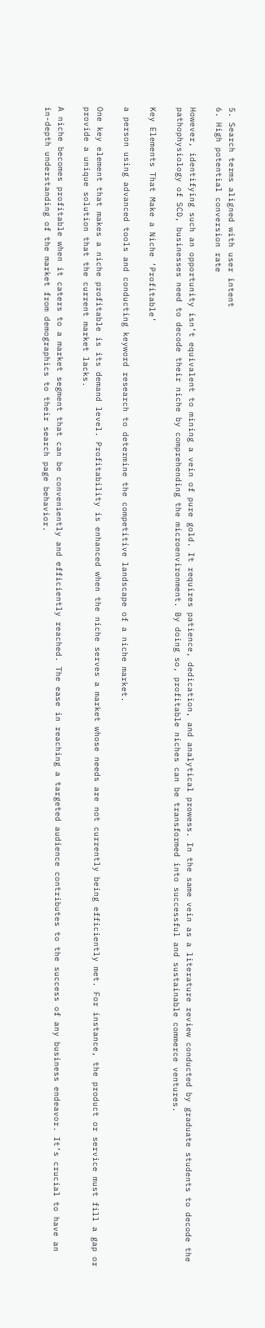5. Search terms aligned with user intent
6. High potential conversion rate

However, identifying such an opportunity isn’t equivalent to mining a vein of pure gold. It requires patience, dedication, and analytical prowess. In the same vein as a literature review conducted by graduate students to decode the pathophysiology of SCD, businesses need to decode their niche by comprehending the microenvironment. By doing so, profitable niches can be transformed into successful and sustainable commerce ventures.

Key Elements That Make a Niche ‘Profitable’

a person using advanced tools and conducting keyword research to determine the competitive landscape of a niche market.

One key element that makes a niche profitable is its demand level. Profitability is enhanced when the niche serves a market whose needs are not currently being efficiently met. For instance, the product or service must fill a gap or provide a unique solution that the current market lacks.

A niche becomes profitable when it caters to a market segment that can be conveniently and efficiently reached. The ease in reaching a targeted audience contributes to the success of any business endeavor. It’s crucial to have an in-depth understanding of the market from demographics to their search page behavior.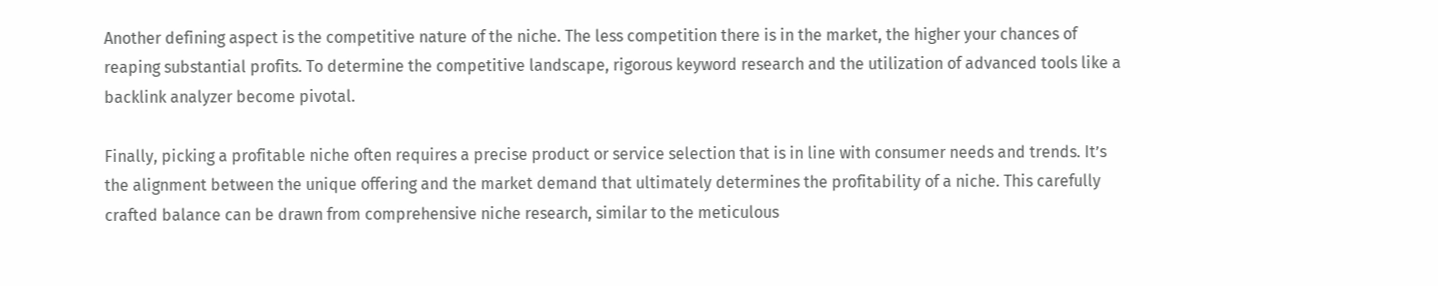Another defining aspect is the competitive nature of the niche. The less competition there is in the market, the higher your chances of reaping substantial profits. To determine the competitive landscape, rigorous keyword research and the utilization of advanced tools like a backlink analyzer become pivotal.

Finally, picking a profitable niche often requires a precise product or service selection that is in line with consumer needs and trends. It’s the alignment between the unique offering and the market demand that ultimately determines the profitability of a niche. This carefully crafted balance can be drawn from comprehensive niche research, similar to the meticulous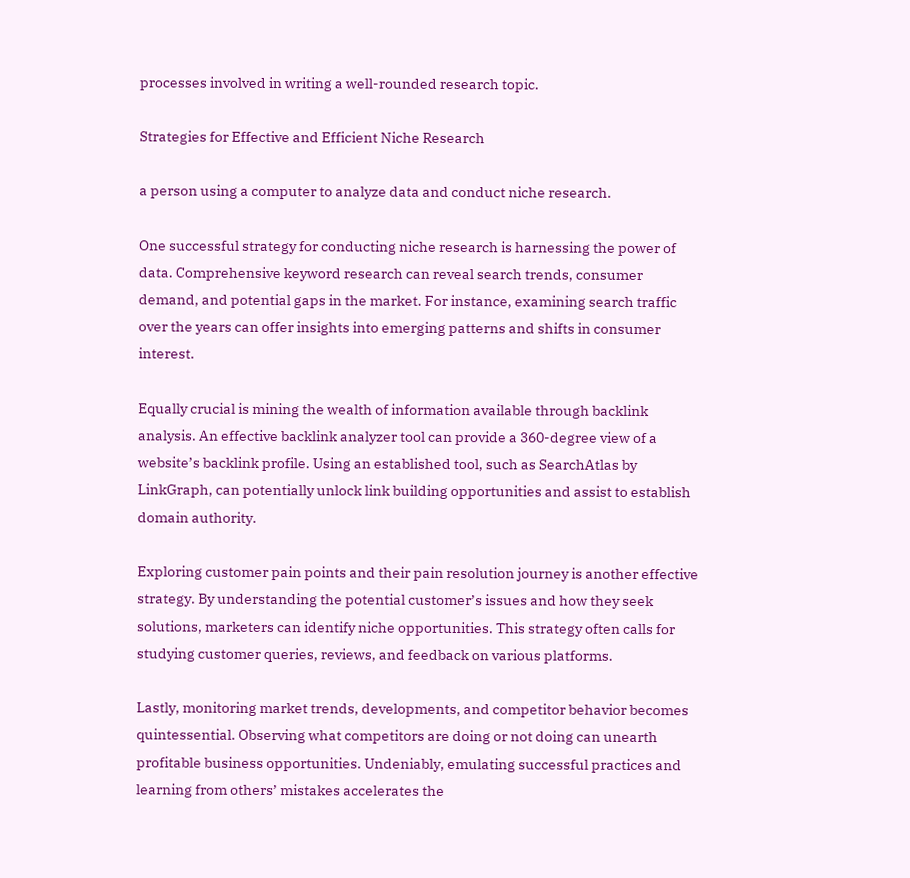processes involved in writing a well-rounded research topic.

Strategies for Effective and Efficient Niche Research

a person using a computer to analyze data and conduct niche research.

One successful strategy for conducting niche research is harnessing the power of data. Comprehensive keyword research can reveal search trends, consumer demand, and potential gaps in the market. For instance, examining search traffic over the years can offer insights into emerging patterns and shifts in consumer interest.

Equally crucial is mining the wealth of information available through backlink analysis. An effective backlink analyzer tool can provide a 360-degree view of a website’s backlink profile. Using an established tool, such as SearchAtlas by LinkGraph, can potentially unlock link building opportunities and assist to establish domain authority.

Exploring customer pain points and their pain resolution journey is another effective strategy. By understanding the potential customer’s issues and how they seek solutions, marketers can identify niche opportunities. This strategy often calls for studying customer queries, reviews, and feedback on various platforms.

Lastly, monitoring market trends, developments, and competitor behavior becomes quintessential. Observing what competitors are doing or not doing can unearth profitable business opportunities. Undeniably, emulating successful practices and learning from others’ mistakes accelerates the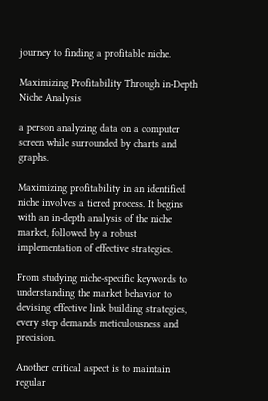journey to finding a profitable niche.

Maximizing Profitability Through in-Depth Niche Analysis

a person analyzing data on a computer screen while surrounded by charts and graphs.

Maximizing profitability in an identified niche involves a tiered process. It begins with an in-depth analysis of the niche market, followed by a robust implementation of effective strategies.

From studying niche-specific keywords to understanding the market behavior to devising effective link building strategies, every step demands meticulousness and precision.

Another critical aspect is to maintain regular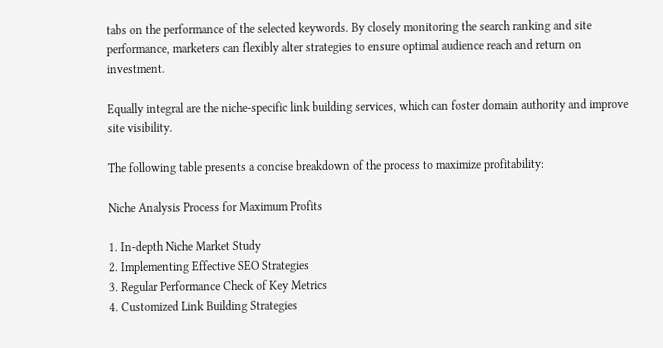tabs on the performance of the selected keywords. By closely monitoring the search ranking and site performance, marketers can flexibly alter strategies to ensure optimal audience reach and return on investment.

Equally integral are the niche-specific link building services, which can foster domain authority and improve site visibility.

The following table presents a concise breakdown of the process to maximize profitability:

Niche Analysis Process for Maximum Profits

1. In-depth Niche Market Study
2. Implementing Effective SEO Strategies
3. Regular Performance Check of Key Metrics
4. Customized Link Building Strategies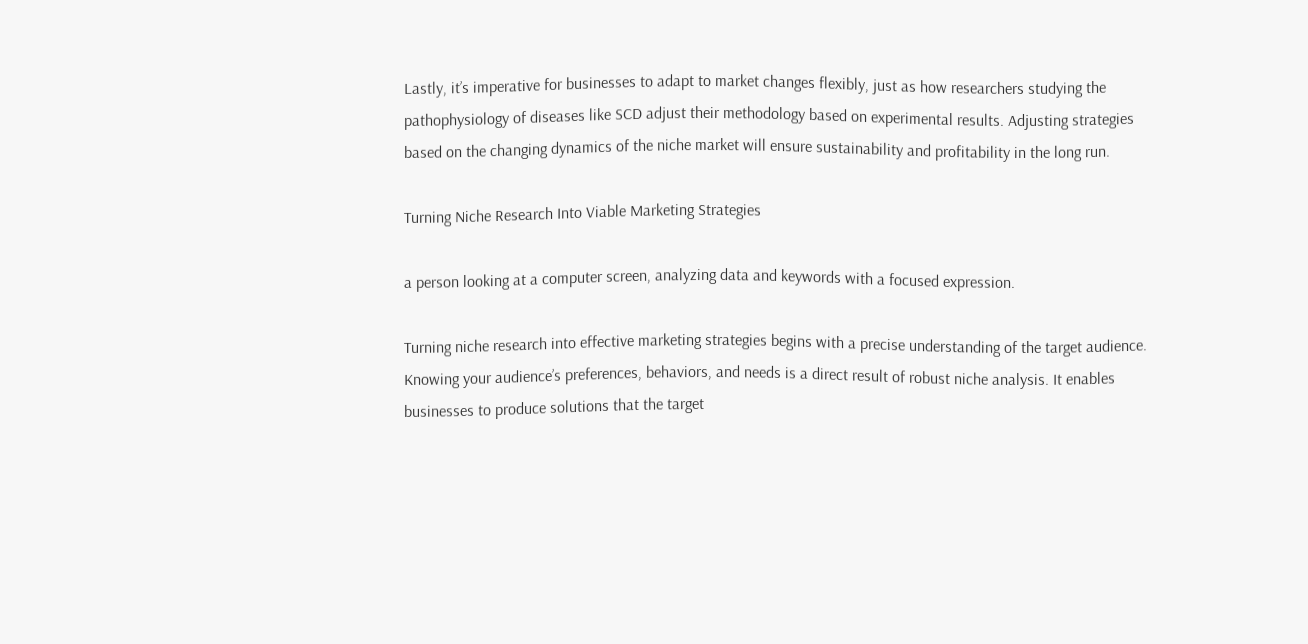Lastly, it’s imperative for businesses to adapt to market changes flexibly, just as how researchers studying the pathophysiology of diseases like SCD adjust their methodology based on experimental results. Adjusting strategies based on the changing dynamics of the niche market will ensure sustainability and profitability in the long run.

Turning Niche Research Into Viable Marketing Strategies

a person looking at a computer screen, analyzing data and keywords with a focused expression.

Turning niche research into effective marketing strategies begins with a precise understanding of the target audience. Knowing your audience’s preferences, behaviors, and needs is a direct result of robust niche analysis. It enables businesses to produce solutions that the target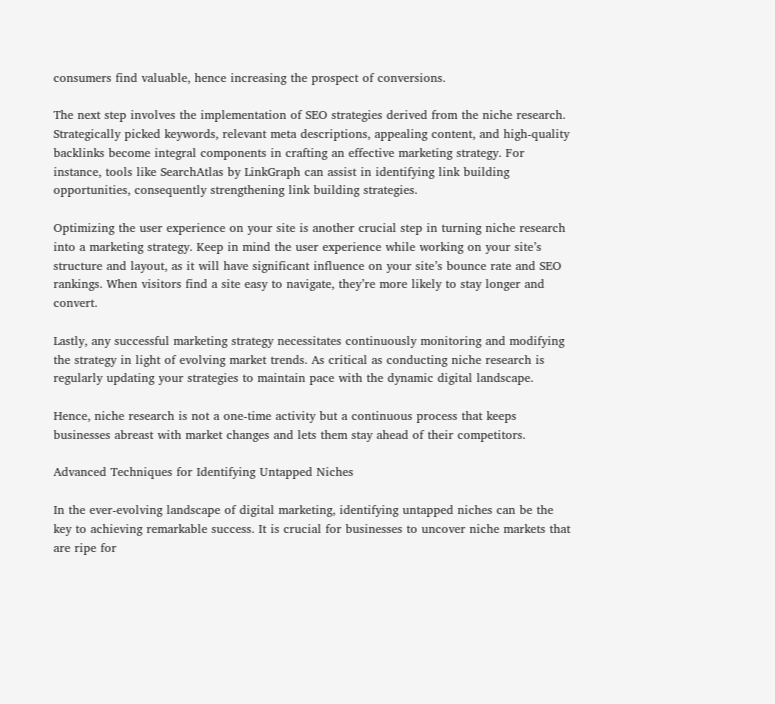consumers find valuable, hence increasing the prospect of conversions.

The next step involves the implementation of SEO strategies derived from the niche research. Strategically picked keywords, relevant meta descriptions, appealing content, and high-quality backlinks become integral components in crafting an effective marketing strategy. For instance, tools like SearchAtlas by LinkGraph can assist in identifying link building opportunities, consequently strengthening link building strategies.

Optimizing the user experience on your site is another crucial step in turning niche research into a marketing strategy. Keep in mind the user experience while working on your site’s structure and layout, as it will have significant influence on your site’s bounce rate and SEO rankings. When visitors find a site easy to navigate, they’re more likely to stay longer and convert.

Lastly, any successful marketing strategy necessitates continuously monitoring and modifying the strategy in light of evolving market trends. As critical as conducting niche research is regularly updating your strategies to maintain pace with the dynamic digital landscape.

Hence, niche research is not a one-time activity but a continuous process that keeps businesses abreast with market changes and lets them stay ahead of their competitors.

Advanced Techniques for Identifying Untapped Niches

In the ever-evolving landscape of digital marketing, identifying untapped niches can be the key to achieving remarkable success. It is crucial for businesses to uncover niche markets that are ripe for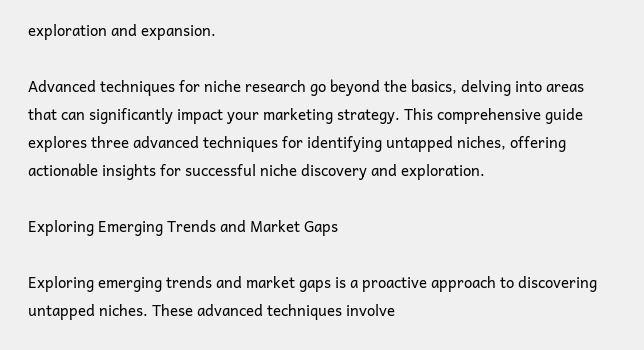exploration and expansion.

Advanced techniques for niche research go beyond the basics, delving into areas that can significantly impact your marketing strategy. This comprehensive guide explores three advanced techniques for identifying untapped niches, offering actionable insights for successful niche discovery and exploration.

Exploring Emerging Trends and Market Gaps

Exploring emerging trends and market gaps is a proactive approach to discovering untapped niches. These advanced techniques involve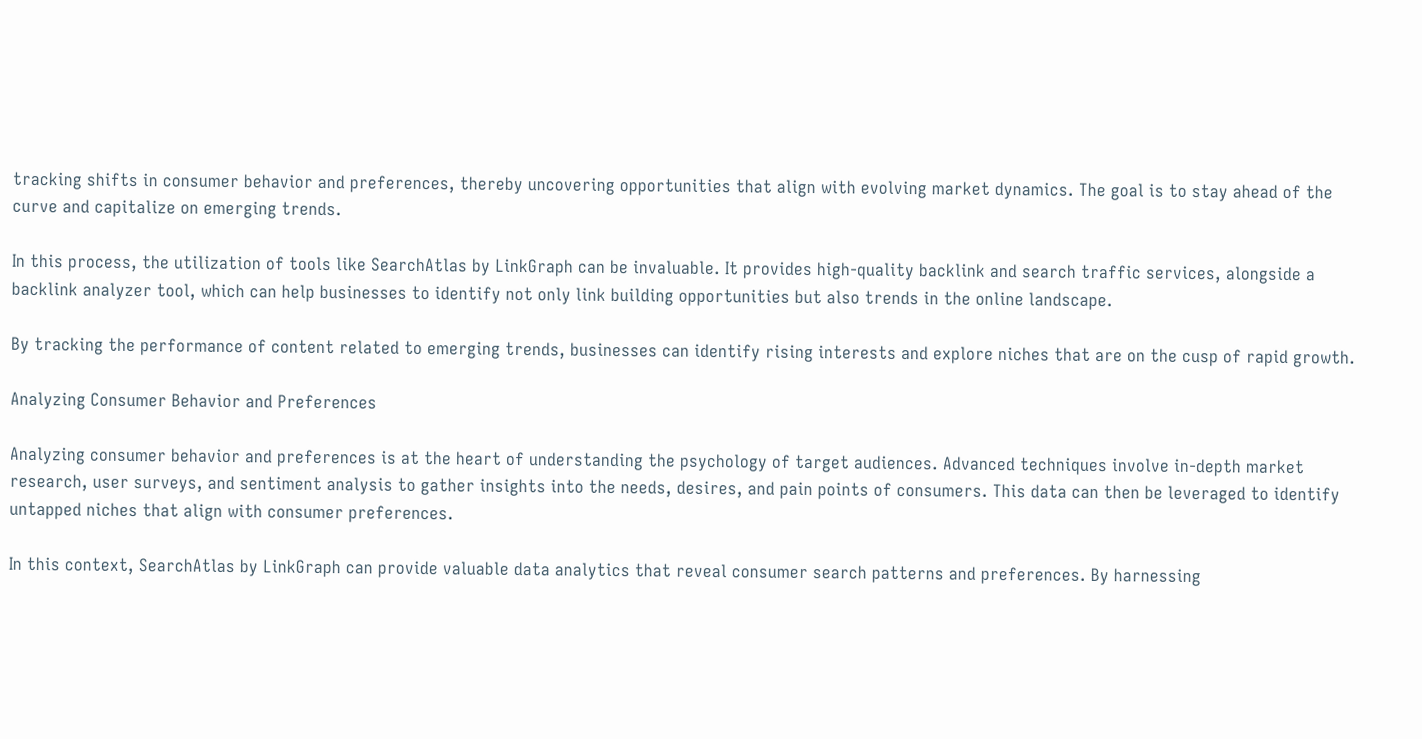tracking shifts in consumer behavior and preferences, thereby uncovering opportunities that align with evolving market dynamics. The goal is to stay ahead of the curve and capitalize on emerging trends.

In this process, the utilization of tools like SearchAtlas by LinkGraph can be invaluable. It provides high-quality backlink and search traffic services, alongside a backlink analyzer tool, which can help businesses to identify not only link building opportunities but also trends in the online landscape.

By tracking the performance of content related to emerging trends, businesses can identify rising interests and explore niches that are on the cusp of rapid growth.

Analyzing Consumer Behavior and Preferences

Analyzing consumer behavior and preferences is at the heart of understanding the psychology of target audiences. Advanced techniques involve in-depth market research, user surveys, and sentiment analysis to gather insights into the needs, desires, and pain points of consumers. This data can then be leveraged to identify untapped niches that align with consumer preferences.

In this context, SearchAtlas by LinkGraph can provide valuable data analytics that reveal consumer search patterns and preferences. By harnessing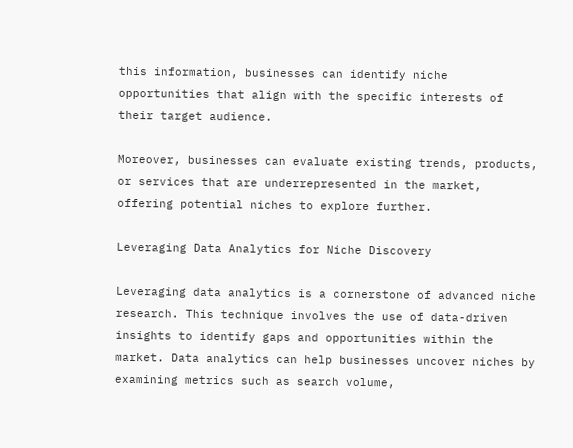this information, businesses can identify niche opportunities that align with the specific interests of their target audience.

Moreover, businesses can evaluate existing trends, products, or services that are underrepresented in the market, offering potential niches to explore further.

Leveraging Data Analytics for Niche Discovery

Leveraging data analytics is a cornerstone of advanced niche research. This technique involves the use of data-driven insights to identify gaps and opportunities within the market. Data analytics can help businesses uncover niches by examining metrics such as search volume,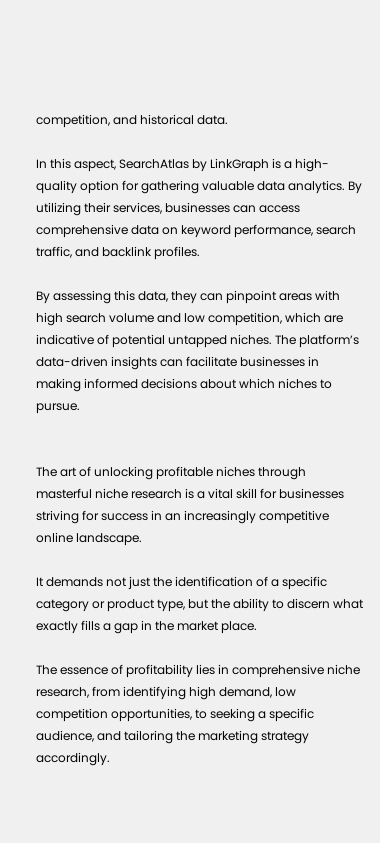competition, and historical data.

In this aspect, SearchAtlas by LinkGraph is a high-quality option for gathering valuable data analytics. By utilizing their services, businesses can access comprehensive data on keyword performance, search traffic, and backlink profiles.

By assessing this data, they can pinpoint areas with high search volume and low competition, which are indicative of potential untapped niches. The platform’s data-driven insights can facilitate businesses in making informed decisions about which niches to pursue.


The art of unlocking profitable niches through masterful niche research is a vital skill for businesses striving for success in an increasingly competitive online landscape.

It demands not just the identification of a specific category or product type, but the ability to discern what exactly fills a gap in the market place.

The essence of profitability lies in comprehensive niche research, from identifying high demand, low competition opportunities, to seeking a specific audience, and tailoring the marketing strategy accordingly.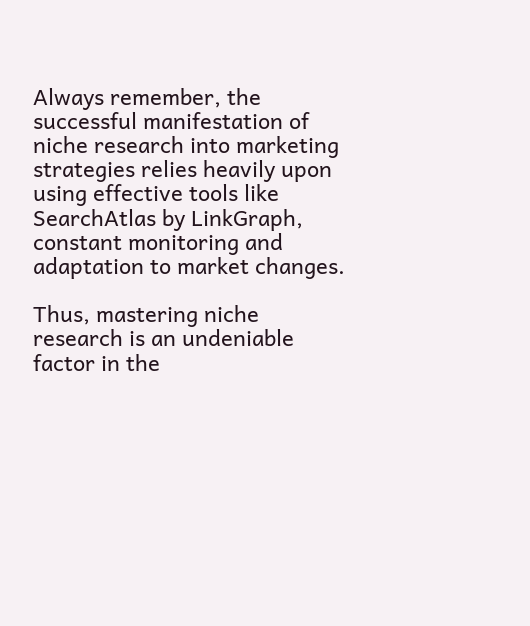Always remember, the successful manifestation of niche research into marketing strategies relies heavily upon using effective tools like SearchAtlas by LinkGraph, constant monitoring and adaptation to market changes.

Thus, mastering niche research is an undeniable factor in the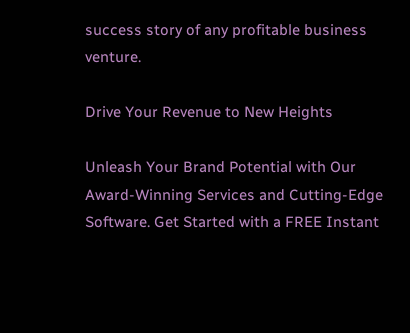success story of any profitable business venture.

Drive Your Revenue to New Heights

Unleash Your Brand Potential with Our Award-Winning Services and Cutting-Edge Software. Get Started with a FREE Instant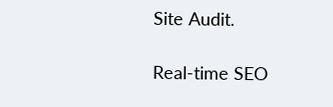Site Audit.

Real-time SEO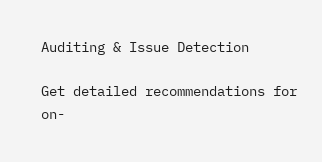Auditing & Issue Detection

Get detailed recommendations for on-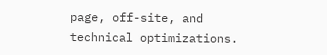page, off-site, and technical optimizations.